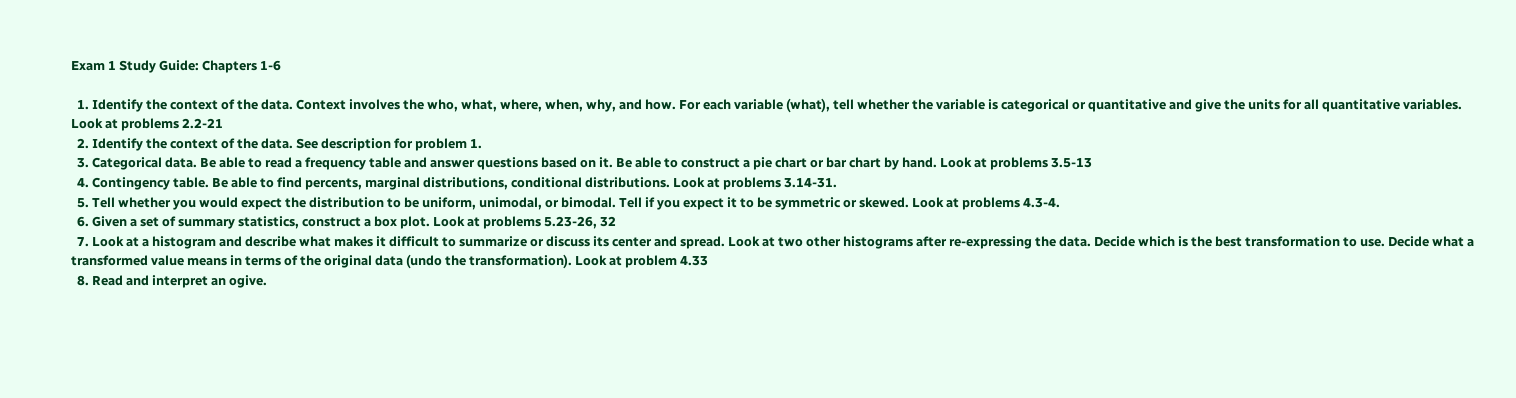Exam 1 Study Guide: Chapters 1-6

  1. Identify the context of the data. Context involves the who, what, where, when, why, and how. For each variable (what), tell whether the variable is categorical or quantitative and give the units for all quantitative variables. Look at problems 2.2-21
  2. Identify the context of the data. See description for problem 1.
  3. Categorical data. Be able to read a frequency table and answer questions based on it. Be able to construct a pie chart or bar chart by hand. Look at problems 3.5-13
  4. Contingency table. Be able to find percents, marginal distributions, conditional distributions. Look at problems 3.14-31.
  5. Tell whether you would expect the distribution to be uniform, unimodal, or bimodal. Tell if you expect it to be symmetric or skewed. Look at problems 4.3-4.
  6. Given a set of summary statistics, construct a box plot. Look at problems 5.23-26, 32
  7. Look at a histogram and describe what makes it difficult to summarize or discuss its center and spread. Look at two other histograms after re-expressing the data. Decide which is the best transformation to use. Decide what a transformed value means in terms of the original data (undo the transformation). Look at problem 4.33
  8. Read and interpret an ogive.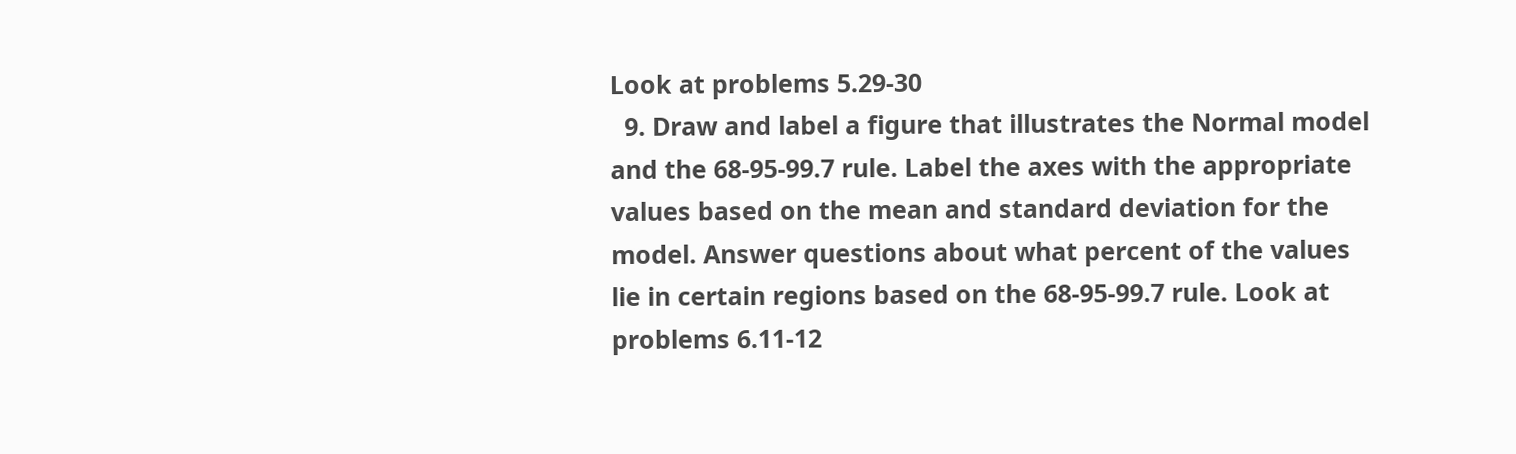Look at problems 5.29-30
  9. Draw and label a figure that illustrates the Normal model and the 68-95-99.7 rule. Label the axes with the appropriate values based on the mean and standard deviation for the model. Answer questions about what percent of the values lie in certain regions based on the 68-95-99.7 rule. Look at problems 6.11-12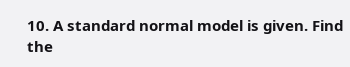10. A standard normal model is given. Find the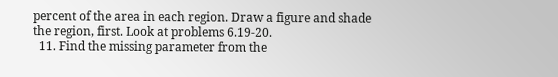percent of the area in each region. Draw a figure and shade the region, first. Look at problems 6.19-20.
  11. Find the missing parameter from the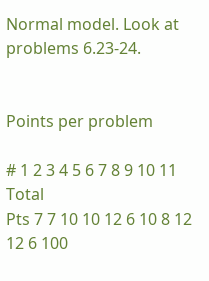Normal model. Look at problems 6.23-24.


Points per problem

# 1 2 3 4 5 6 7 8 9 10 11 Total
Pts 7 7 10 10 12 6 10 8 12 12 6 100